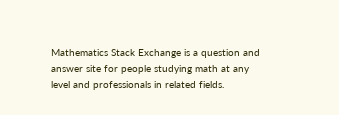Mathematics Stack Exchange is a question and answer site for people studying math at any level and professionals in related fields.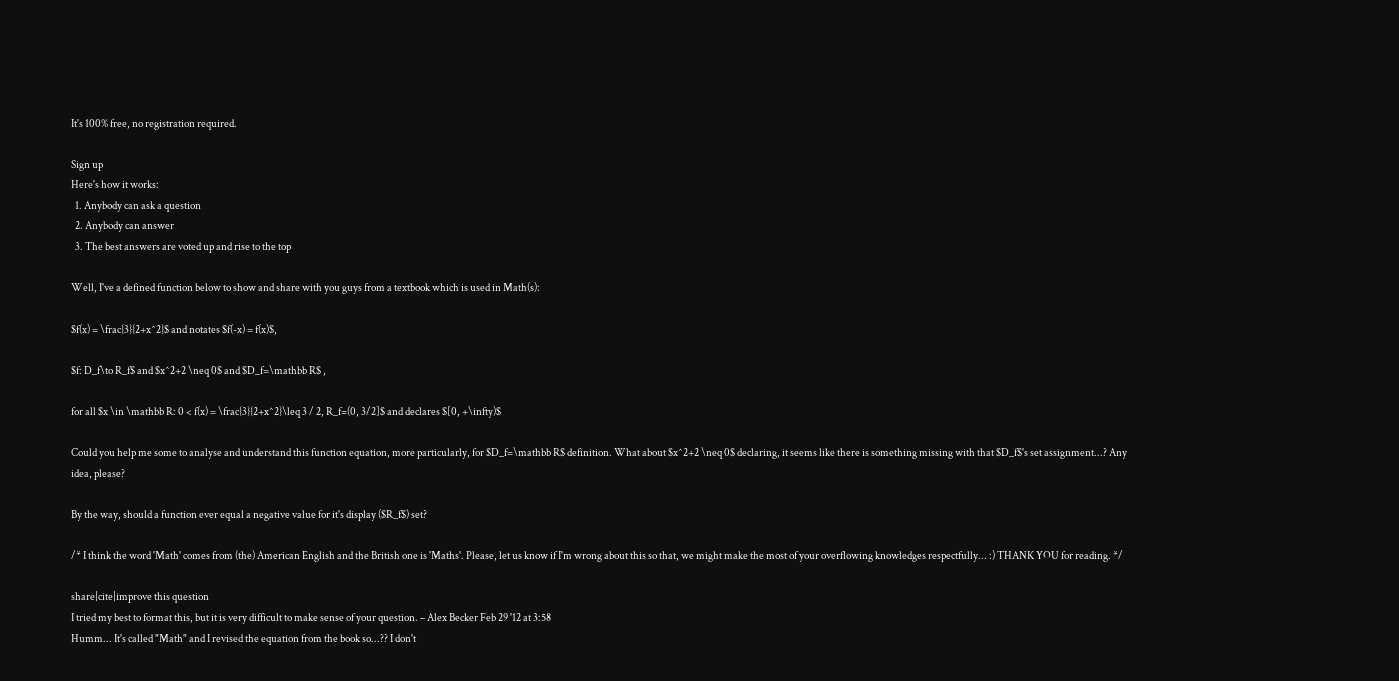It's 100% free, no registration required.

Sign up
Here's how it works:
  1. Anybody can ask a question
  2. Anybody can answer
  3. The best answers are voted up and rise to the top

Well, I've a defined function below to show and share with you guys from a textbook which is used in Math(s):

$f(x) = \frac{3}{2+x^2}$ and notates $f(-x) = f(x)$,

$f: D_f\to R_f$ and $x^2+2 \neq 0$ and $D_f=\mathbb R$ ,

for all $x \in \mathbb R: 0 < f(x) = \frac{3}{2+x^2}\leq 3 / 2, R_f=(0, 3/2]$ and declares $[0, +\infty)$

Could you help me some to analyse and understand this function equation, more particularly, for $D_f=\mathbb R$ definition. What about $x^2+2 \neq 0$ declaring, it seems like there is something missing with that $D_f$'s set assignment...? Any idea, please?

By the way, should a function ever equal a negative value for it's display ($R_f$) set?

/* I think the word 'Math' comes from (the) American English and the British one is 'Maths'. Please, let us know if I'm wrong about this so that, we might make the most of your overflowing knowledges respectfully... :) THANK YOU for reading. */

share|cite|improve this question
I tried my best to format this, but it is very difficult to make sense of your question. – Alex Becker Feb 29 '12 at 3:58
Humm... It's called "Math" and I revised the equation from the book so...?? I don't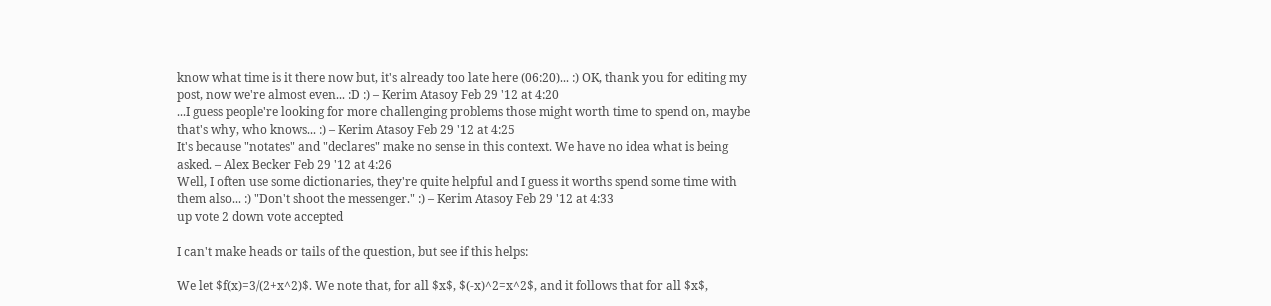know what time is it there now but, it's already too late here (06:20)... :) OK, thank you for editing my post, now we're almost even... :D :) – Kerim Atasoy Feb 29 '12 at 4:20
...I guess people're looking for more challenging problems those might worth time to spend on, maybe that's why, who knows... :) – Kerim Atasoy Feb 29 '12 at 4:25
It's because "notates" and "declares" make no sense in this context. We have no idea what is being asked. – Alex Becker Feb 29 '12 at 4:26
Well, I often use some dictionaries, they're quite helpful and I guess it worths spend some time with them also... :) "Don't shoot the messenger." :) – Kerim Atasoy Feb 29 '12 at 4:33
up vote 2 down vote accepted

I can't make heads or tails of the question, but see if this helps:

We let $f(x)=3/(2+x^2)$. We note that, for all $x$, $(-x)^2=x^2$, and it follows that for all $x$,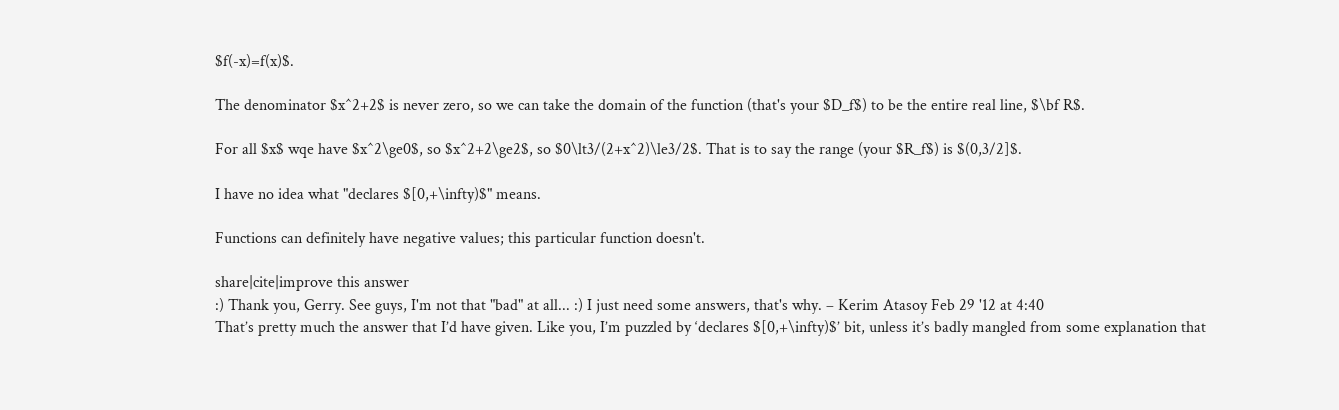$f(-x)=f(x)$.

The denominator $x^2+2$ is never zero, so we can take the domain of the function (that's your $D_f$) to be the entire real line, $\bf R$.

For all $x$ wqe have $x^2\ge0$, so $x^2+2\ge2$, so $0\lt3/(2+x^2)\le3/2$. That is to say the range (your $R_f$) is $(0,3/2]$.

I have no idea what "declares $[0,+\infty)$" means.

Functions can definitely have negative values; this particular function doesn't.

share|cite|improve this answer
:) Thank you, Gerry. See guys, I'm not that "bad" at all... :) I just need some answers, that's why. – Kerim Atasoy Feb 29 '12 at 4:40
That’s pretty much the answer that I’d have given. Like you, I’m puzzled by ‘declares $[0,+\infty)$’ bit, unless it’s badly mangled from some explanation that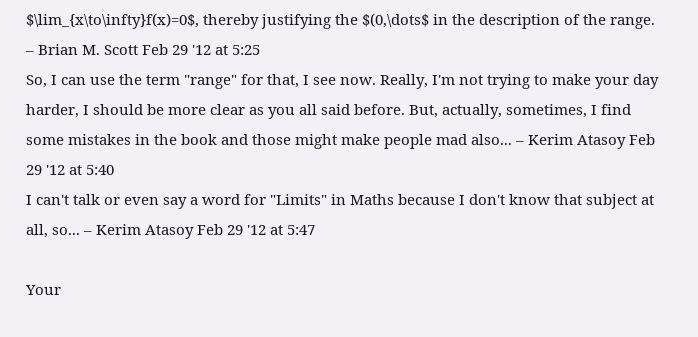$\lim_{x\to\infty}f(x)=0$, thereby justifying the $(0,\dots$ in the description of the range. – Brian M. Scott Feb 29 '12 at 5:25
So, I can use the term "range" for that, I see now. Really, I'm not trying to make your day harder, I should be more clear as you all said before. But, actually, sometimes, I find some mistakes in the book and those might make people mad also... – Kerim Atasoy Feb 29 '12 at 5:40
I can't talk or even say a word for "Limits" in Maths because I don't know that subject at all, so... – Kerim Atasoy Feb 29 '12 at 5:47

Your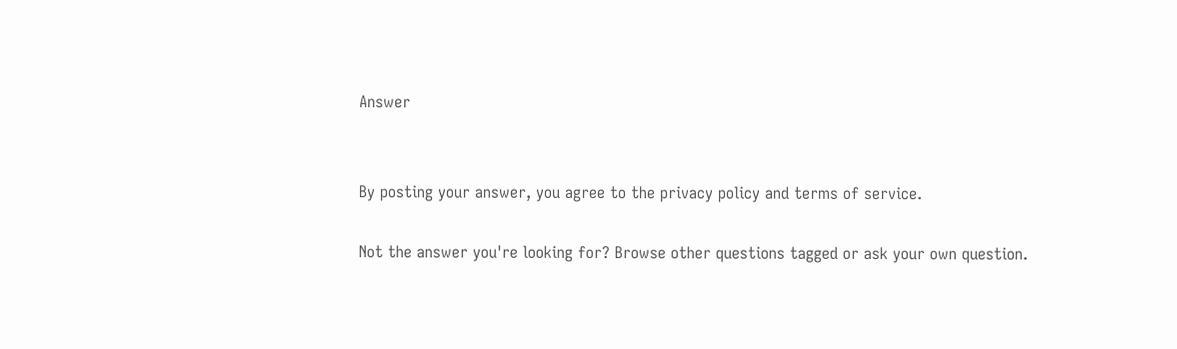Answer


By posting your answer, you agree to the privacy policy and terms of service.

Not the answer you're looking for? Browse other questions tagged or ask your own question.